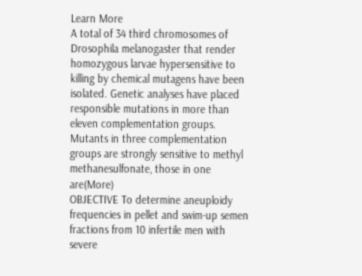Learn More
A total of 34 third chromosomes of Drosophila melanogaster that render homozygous larvae hypersensitive to killing by chemical mutagens have been isolated. Genetic analyses have placed responsible mutations in more than eleven complementation groups. Mutants in three complementation groups are strongly sensitive to methyl methanesulfonate, those in one are(More)
OBJECTIVE To determine aneuploidy frequencies in pellet and swim-up semen fractions from 10 infertile men with severe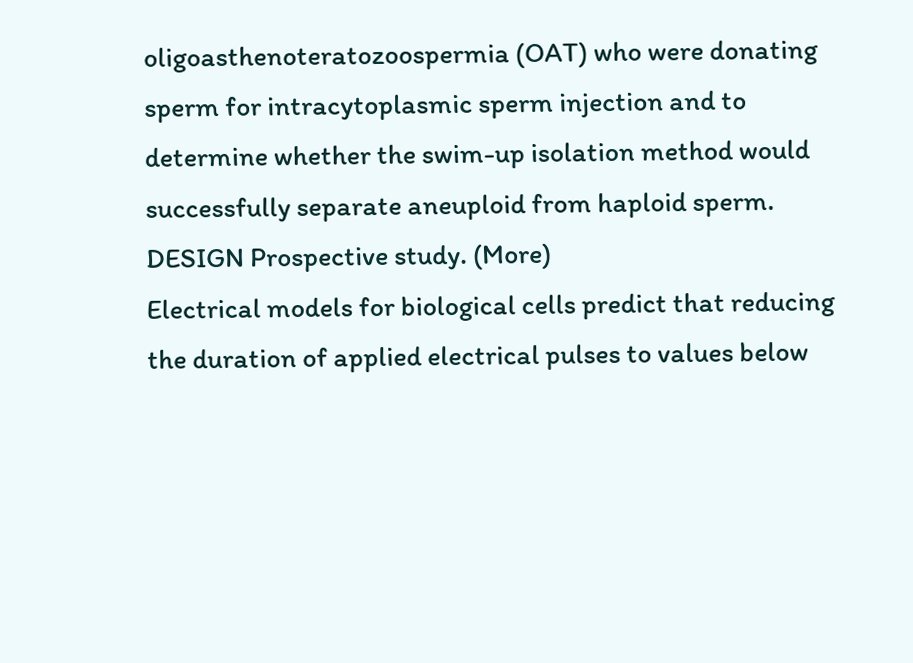oligoasthenoteratozoospermia (OAT) who were donating sperm for intracytoplasmic sperm injection and to determine whether the swim-up isolation method would successfully separate aneuploid from haploid sperm. DESIGN Prospective study. (More)
Electrical models for biological cells predict that reducing the duration of applied electrical pulses to values below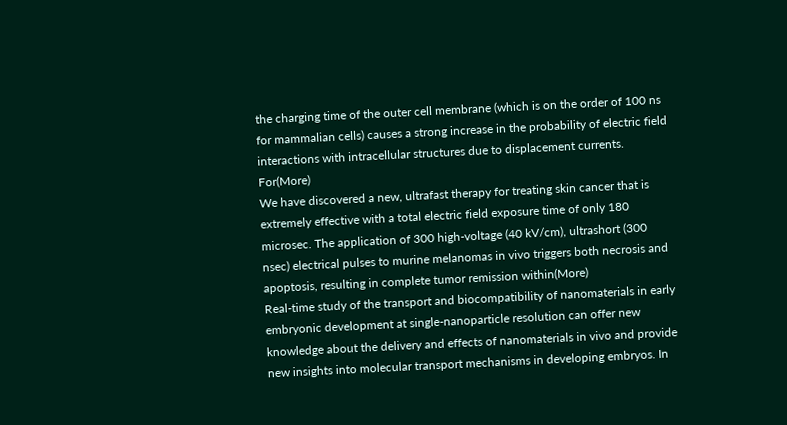the charging time of the outer cell membrane (which is on the order of 100 ns for mammalian cells) causes a strong increase in the probability of electric field interactions with intracellular structures due to displacement currents. For(More)
We have discovered a new, ultrafast therapy for treating skin cancer that is extremely effective with a total electric field exposure time of only 180 microsec. The application of 300 high-voltage (40 kV/cm), ultrashort (300 nsec) electrical pulses to murine melanomas in vivo triggers both necrosis and apoptosis, resulting in complete tumor remission within(More)
Real-time study of the transport and biocompatibility of nanomaterials in early embryonic development at single-nanoparticle resolution can offer new knowledge about the delivery and effects of nanomaterials in vivo and provide new insights into molecular transport mechanisms in developing embryos. In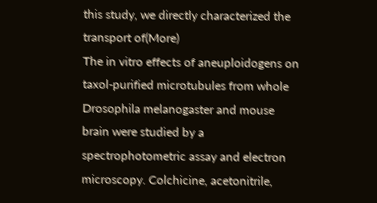this study, we directly characterized the transport of(More)
The in vitro effects of aneuploidogens on taxol-purified microtubules from whole Drosophila melanogaster and mouse brain were studied by a spectrophotometric assay and electron microscopy. Colchicine, acetonitrile,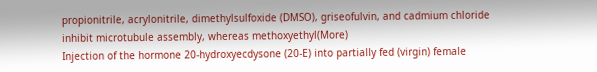propionitrile, acrylonitrile, dimethylsulfoxide (DMSO), griseofulvin, and cadmium chloride inhibit microtubule assembly, whereas methoxyethyl(More)
Injection of the hormone 20-hydroxyecdysone (20-E) into partially fed (virgin) female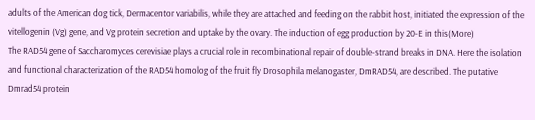adults of the American dog tick, Dermacentor variabilis, while they are attached and feeding on the rabbit host, initiated the expression of the vitellogenin (Vg) gene, and Vg protein secretion and uptake by the ovary. The induction of egg production by 20-E in this(More)
The RAD54 gene of Saccharomyces cerevisiae plays a crucial role in recombinational repair of double-strand breaks in DNA. Here the isolation and functional characterization of the RAD54 homolog of the fruit fly Drosophila melanogaster, DmRAD54, are described. The putative Dmrad54 protein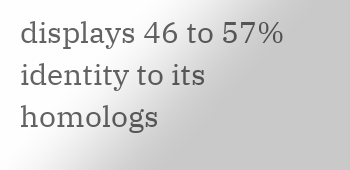displays 46 to 57% identity to its homologs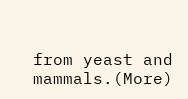from yeast and mammals.(More)